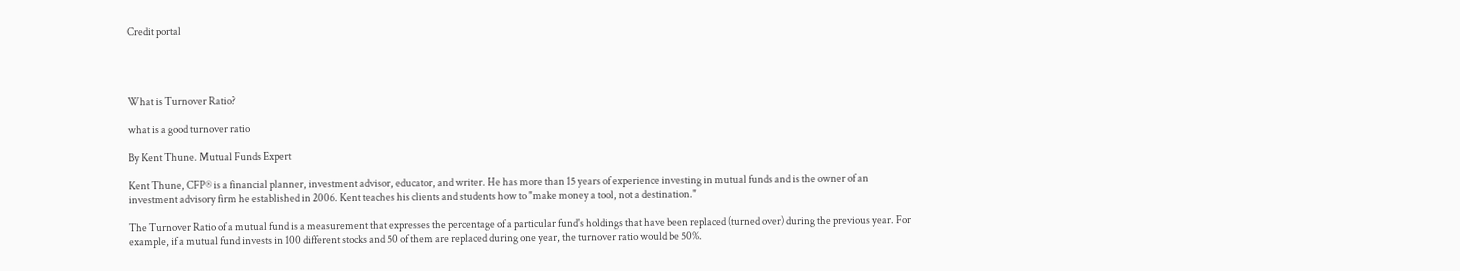Credit portal




What is Turnover Ratio?

what is a good turnover ratio

By Kent Thune. Mutual Funds Expert

Kent Thune, CFP® is a financial planner, investment advisor, educator, and writer. He has more than 15 years of experience investing in mutual funds and is the owner of an investment advisory firm he established in 2006. Kent teaches his clients and students how to "make money a tool, not a destination."

The Turnover Ratio of a mutual fund is a measurement that expresses the percentage of a particular fund's holdings that have been replaced (turned over) during the previous year. For example, if a mutual fund invests in 100 different stocks and 50 of them are replaced during one year, the turnover ratio would be 50%.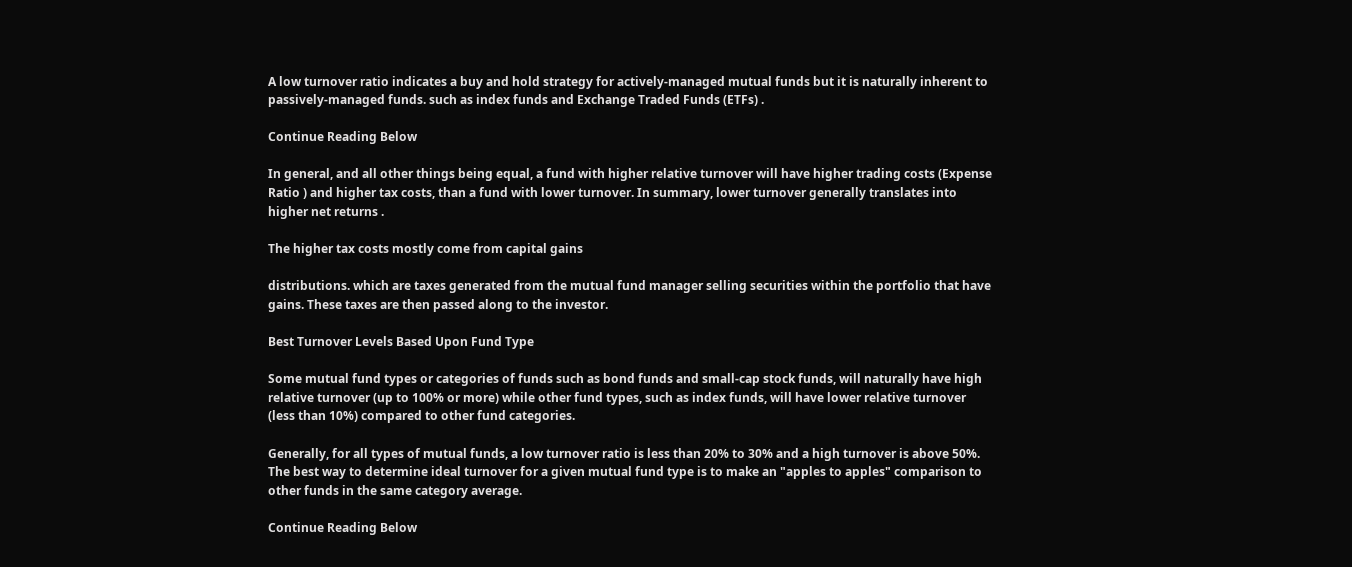A low turnover ratio indicates a buy and hold strategy for actively-managed mutual funds but it is naturally inherent to passively-managed funds. such as index funds and Exchange Traded Funds (ETFs) .

Continue Reading Below

In general, and all other things being equal, a fund with higher relative turnover will have higher trading costs (Expense Ratio ) and higher tax costs, than a fund with lower turnover. In summary, lower turnover generally translates into higher net returns .

The higher tax costs mostly come from capital gains

distributions. which are taxes generated from the mutual fund manager selling securities within the portfolio that have gains. These taxes are then passed along to the investor.

Best Turnover Levels Based Upon Fund Type

Some mutual fund types or categories of funds such as bond funds and small-cap stock funds, will naturally have high relative turnover (up to 100% or more) while other fund types, such as index funds, will have lower relative turnover (less than 10%) compared to other fund categories.

Generally, for all types of mutual funds, a low turnover ratio is less than 20% to 30% and a high turnover is above 50%. The best way to determine ideal turnover for a given mutual fund type is to make an "apples to apples" comparison to other funds in the same category average.

Continue Reading Below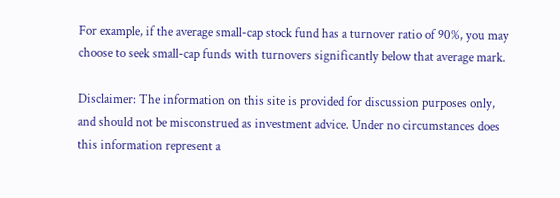For example, if the average small-cap stock fund has a turnover ratio of 90%, you may choose to seek small-cap funds with turnovers significantly below that average mark.

Disclaimer: The information on this site is provided for discussion purposes only, and should not be misconstrued as investment advice. Under no circumstances does this information represent a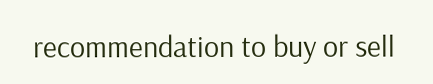recommendation to buy or sell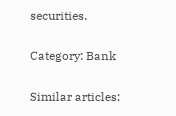securities.

Category: Bank

Similar articles: